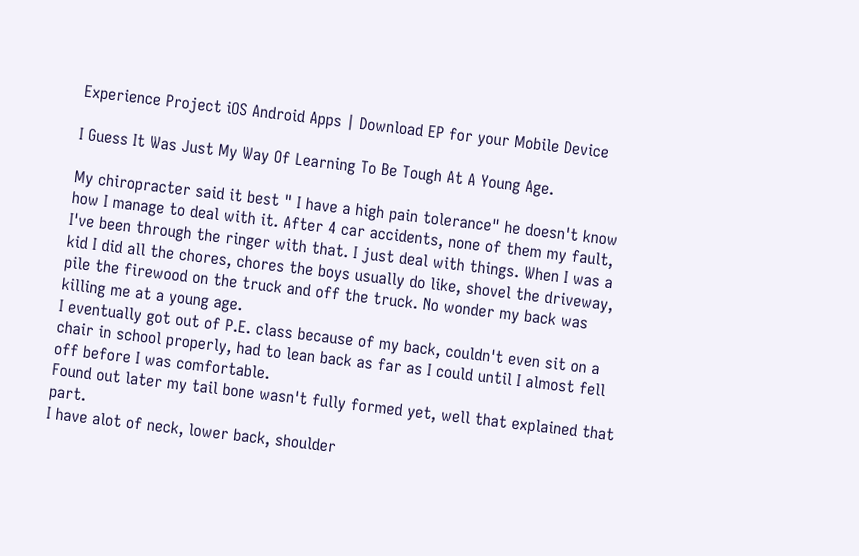Experience Project iOS Android Apps | Download EP for your Mobile Device

I Guess It Was Just My Way Of Learning To Be Tough At A Young Age.

My chiropracter said it best " I have a high pain tolerance" he doesn't know how I manage to deal with it. After 4 car accidents, none of them my fault, I've been through the ringer with that. I just deal with things. When I was a kid I did all the chores, chores the boys usually do like, shovel the driveway, pile the firewood on the truck and off the truck. No wonder my back was killing me at a young age.
I eventually got out of P.E. class because of my back, couldn't even sit on a chair in school properly, had to lean back as far as I could until I almost fell off before I was comfortable.
Found out later my tail bone wasn't fully formed yet, well that explained that part.
I have alot of neck, lower back, shoulder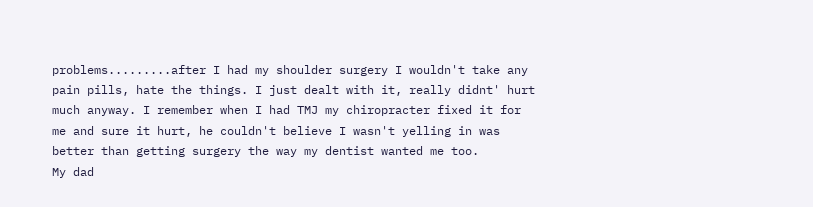problems.........after I had my shoulder surgery I wouldn't take any pain pills, hate the things. I just dealt with it, really didnt' hurt much anyway. I remember when I had TMJ my chiropracter fixed it for me and sure it hurt, he couldn't believe I wasn't yelling in was better than getting surgery the way my dentist wanted me too.
My dad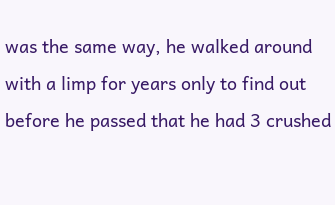was the same way, he walked around with a limp for years only to find out before he passed that he had 3 crushed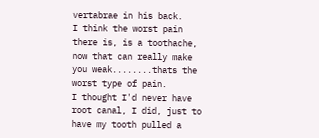vertabrae in his back.
I think the worst pain there is, is a toothache, now that can really make you weak........thats the worst type of pain.
I thought I'd never have root canal, I did, just to have my tooth pulled a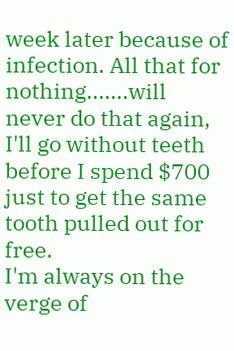week later because of infection. All that for nothing.......will never do that again, I'll go without teeth before I spend $700 just to get the same tooth pulled out for free.
I'm always on the verge of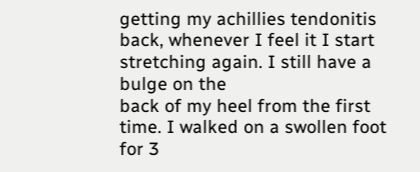getting my achillies tendonitis back, whenever I feel it I start stretching again. I still have a bulge on the
back of my heel from the first time. I walked on a swollen foot for 3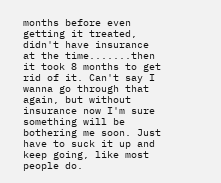months before even getting it treated, didn't have insurance at the time.......then it took 8 months to get rid of it. Can't say I wanna go through that again, but without insurance now I'm sure something will be bothering me soon. Just have to suck it up and keep going, like most people do.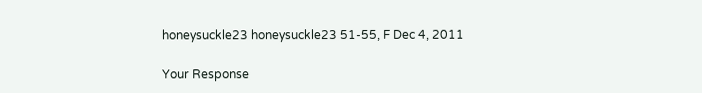honeysuckle23 honeysuckle23 51-55, F Dec 4, 2011

Your Response